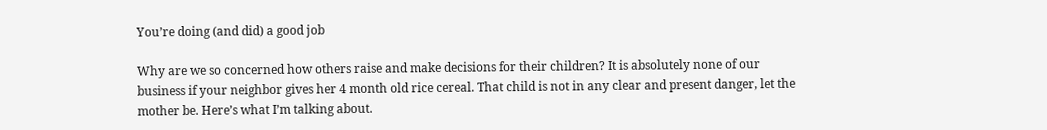You’re doing (and did) a good job

Why are we so concerned how others raise and make decisions for their children? It is absolutely none of our business if your neighbor gives her 4 month old rice cereal. That child is not in any clear and present danger, let the mother be. Here’s what I’m talking about.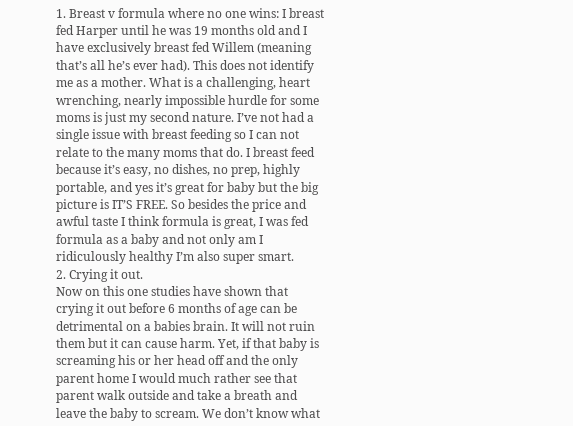1. Breast v formula where no one wins: I breast fed Harper until he was 19 months old and I have exclusively breast fed Willem (meaning that’s all he’s ever had). This does not identify me as a mother. What is a challenging, heart wrenching, nearly impossible hurdle for some moms is just my second nature. I’ve not had a single issue with breast feeding so I can not relate to the many moms that do. I breast feed because it’s easy, no dishes, no prep, highly portable, and yes it’s great for baby but the big picture is IT’S FREE. So besides the price and awful taste I think formula is great, I was fed formula as a baby and not only am I ridiculously healthy I’m also super smart.
2. Crying it out.
Now on this one studies have shown that crying it out before 6 months of age can be detrimental on a babies brain. It will not ruin them but it can cause harm. Yet, if that baby is screaming his or her head off and the only parent home I would much rather see that parent walk outside and take a breath and leave the baby to scream. We don’t know what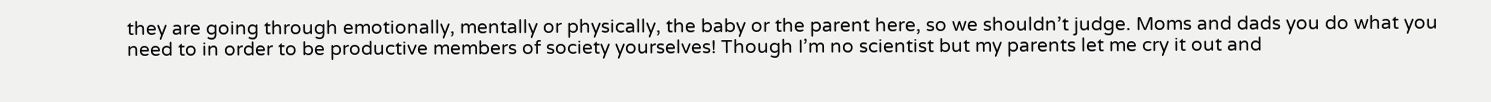they are going through emotionally, mentally or physically, the baby or the parent here, so we shouldn’t judge. Moms and dads you do what you need to in order to be productive members of society yourselves! Though I’m no scientist but my parents let me cry it out and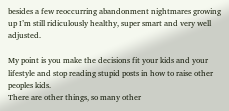besides a few reoccurring abandonment nightmares growing up I’m still ridiculously healthy, super smart and very well adjusted.

My point is you make the decisions fit your kids and your lifestyle and stop reading stupid posts in how to raise other peoples kids.
There are other things, so many other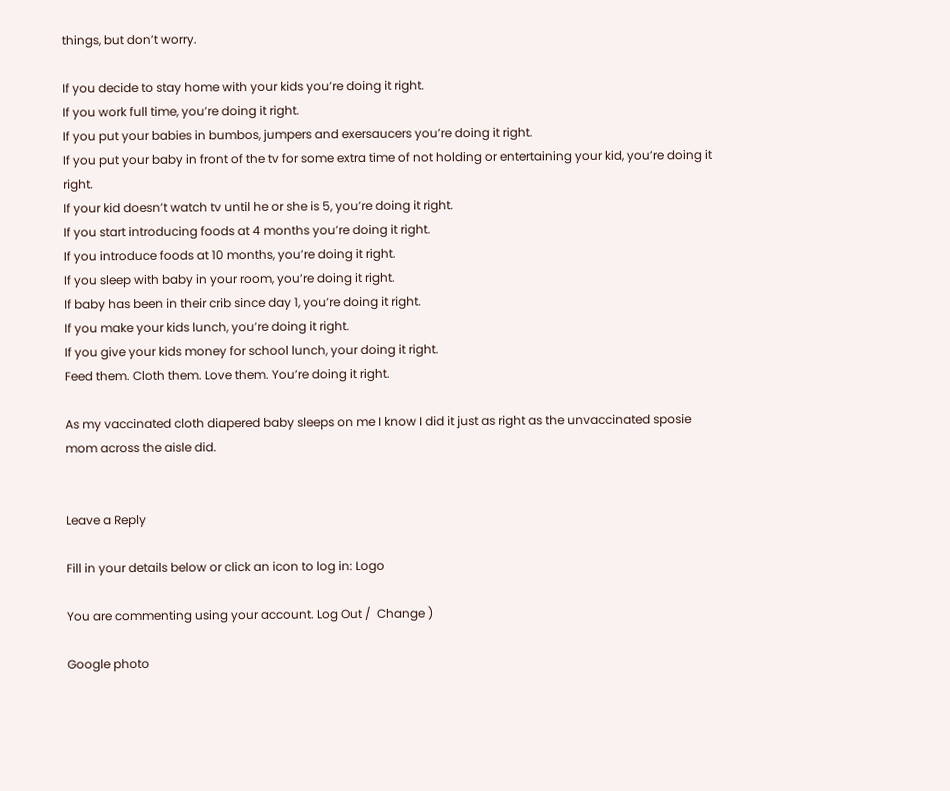things, but don’t worry.

If you decide to stay home with your kids you’re doing it right.
If you work full time, you’re doing it right.
If you put your babies in bumbos, jumpers and exersaucers you’re doing it right.
If you put your baby in front of the tv for some extra time of not holding or entertaining your kid, you’re doing it right.
If your kid doesn’t watch tv until he or she is 5, you’re doing it right.
If you start introducing foods at 4 months you’re doing it right.
If you introduce foods at 10 months, you’re doing it right.
If you sleep with baby in your room, you’re doing it right.
If baby has been in their crib since day 1, you’re doing it right.
If you make your kids lunch, you’re doing it right.
If you give your kids money for school lunch, your doing it right.
Feed them. Cloth them. Love them. You’re doing it right.

As my vaccinated cloth diapered baby sleeps on me I know I did it just as right as the unvaccinated sposie mom across the aisle did.


Leave a Reply

Fill in your details below or click an icon to log in: Logo

You are commenting using your account. Log Out /  Change )

Google photo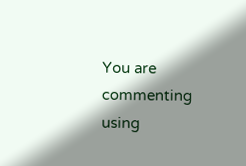You are commenting using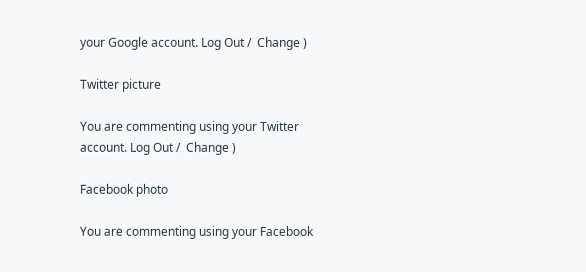your Google account. Log Out /  Change )

Twitter picture

You are commenting using your Twitter account. Log Out /  Change )

Facebook photo

You are commenting using your Facebook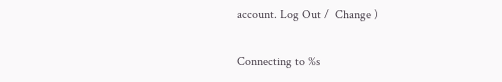account. Log Out /  Change )

Connecting to %s